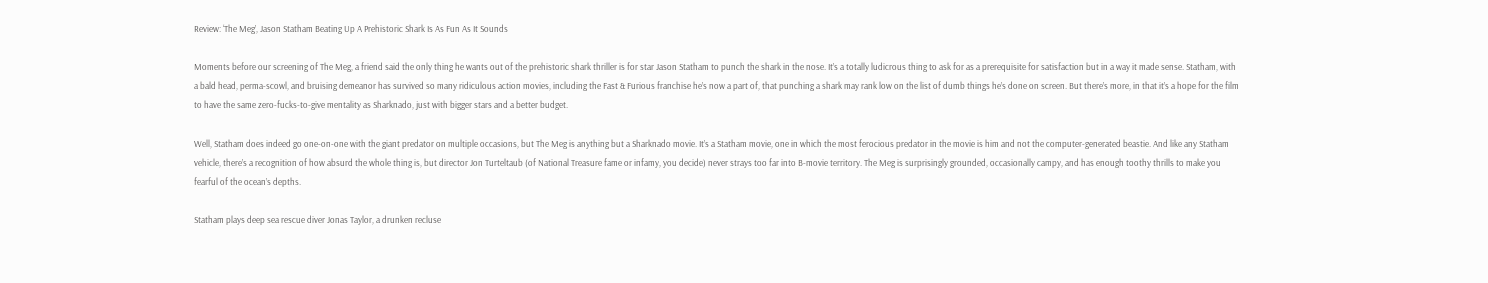Review: ‘The Meg’, Jason Statham Beating Up A Prehistoric Shark Is As Fun As It Sounds

Moments before our screening of The Meg, a friend said the only thing he wants out of the prehistoric shark thriller is for star Jason Statham to punch the shark in the nose. It’s a totally ludicrous thing to ask for as a prerequisite for satisfaction but in a way it made sense. Statham, with a bald head, perma-scowl, and bruising demeanor has survived so many ridiculous action movies, including the Fast & Furious franchise he’s now a part of, that punching a shark may rank low on the list of dumb things he’s done on screen. But there’s more, in that it’s a hope for the film to have the same zero-fucks-to-give mentality as Sharknado, just with bigger stars and a better budget.

Well, Statham does indeed go one-on-one with the giant predator on multiple occasions, but The Meg is anything but a Sharknado movie. It’s a Statham movie, one in which the most ferocious predator in the movie is him and not the computer-generated beastie. And like any Statham vehicle, there’s a recognition of how absurd the whole thing is, but director Jon Turteltaub (of National Treasure fame or infamy, you decide) never strays too far into B-movie territory. The Meg is surprisingly grounded, occasionally campy, and has enough toothy thrills to make you fearful of the ocean’s depths.

Statham plays deep sea rescue diver Jonas Taylor, a drunken recluse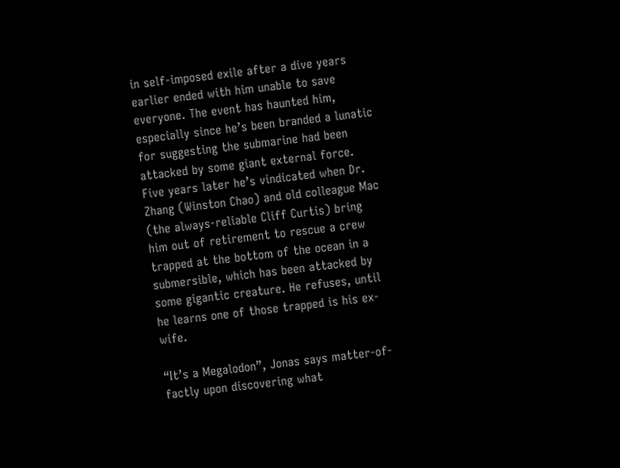in self-imposed exile after a dive years earlier ended with him unable to save everyone. The event has haunted him, especially since he’s been branded a lunatic for suggesting the submarine had been attacked by some giant external force. Five years later he’s vindicated when Dr. Zhang (Winston Chao) and old colleague Mac (the always-reliable Cliff Curtis) bring him out of retirement to rescue a crew trapped at the bottom of the ocean in a submersible, which has been attacked by some gigantic creature. He refuses, until he learns one of those trapped is his ex-wife.

“It’s a Megalodon”, Jonas says matter-of-factly upon discovering what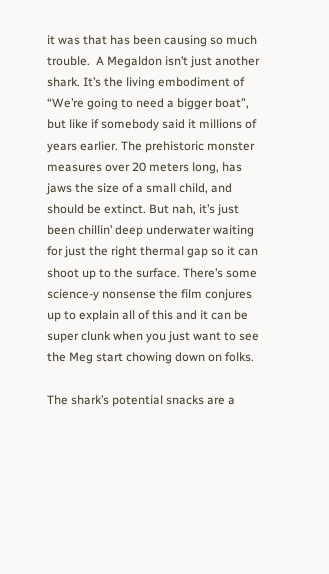it was that has been causing so much trouble.  A Megaldon isn’t just another shark. It’s the living embodiment of “We’re going to need a bigger boat”, but like if somebody said it millions of years earlier. The prehistoric monster measures over 20 meters long, has jaws the size of a small child, and should be extinct. But nah, it’s just been chillin’ deep underwater waiting for just the right thermal gap so it can shoot up to the surface. There’s some science-y nonsense the film conjures up to explain all of this and it can be super clunk when you just want to see the Meg start chowing down on folks.

The shark’s potential snacks are a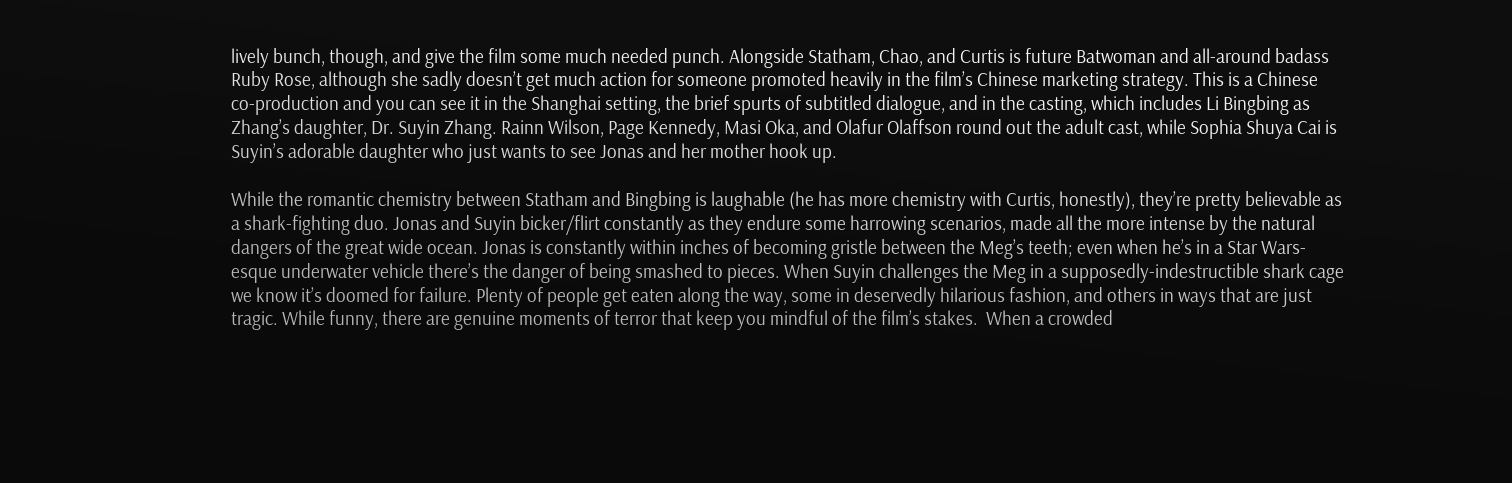lively bunch, though, and give the film some much needed punch. Alongside Statham, Chao, and Curtis is future Batwoman and all-around badass Ruby Rose, although she sadly doesn’t get much action for someone promoted heavily in the film’s Chinese marketing strategy. This is a Chinese co-production and you can see it in the Shanghai setting, the brief spurts of subtitled dialogue, and in the casting, which includes Li Bingbing as Zhang’s daughter, Dr. Suyin Zhang. Rainn Wilson, Page Kennedy, Masi Oka, and Olafur Olaffson round out the adult cast, while Sophia Shuya Cai is Suyin’s adorable daughter who just wants to see Jonas and her mother hook up.

While the romantic chemistry between Statham and Bingbing is laughable (he has more chemistry with Curtis, honestly), they’re pretty believable as a shark-fighting duo. Jonas and Suyin bicker/flirt constantly as they endure some harrowing scenarios, made all the more intense by the natural dangers of the great wide ocean. Jonas is constantly within inches of becoming gristle between the Meg’s teeth; even when he’s in a Star Wars-esque underwater vehicle there’s the danger of being smashed to pieces. When Suyin challenges the Meg in a supposedly-indestructible shark cage we know it’s doomed for failure. Plenty of people get eaten along the way, some in deservedly hilarious fashion, and others in ways that are just tragic. While funny, there are genuine moments of terror that keep you mindful of the film’s stakes.  When a crowded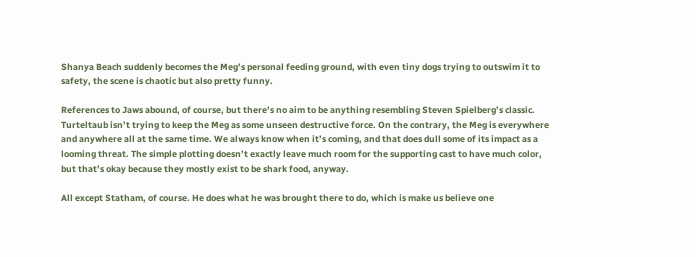Shanya Beach suddenly becomes the Meg’s personal feeding ground, with even tiny dogs trying to outswim it to safety, the scene is chaotic but also pretty funny.

References to Jaws abound, of course, but there’s no aim to be anything resembling Steven Spielberg’s classic.  Turteltaub isn’t trying to keep the Meg as some unseen destructive force. On the contrary, the Meg is everywhere and anywhere all at the same time. We always know when it’s coming, and that does dull some of its impact as a looming threat. The simple plotting doesn’t exactly leave much room for the supporting cast to have much color, but that’s okay because they mostly exist to be shark food, anyway.

All except Statham, of course. He does what he was brought there to do, which is make us believe one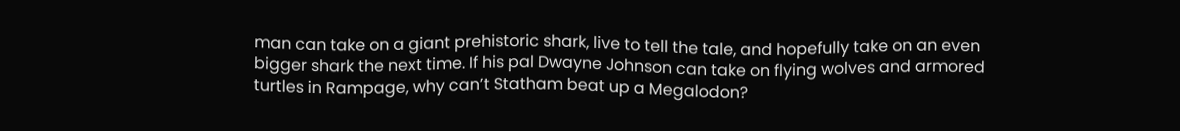man can take on a giant prehistoric shark, live to tell the tale, and hopefully take on an even bigger shark the next time. If his pal Dwayne Johnson can take on flying wolves and armored turtles in Rampage, why can’t Statham beat up a Megalodon?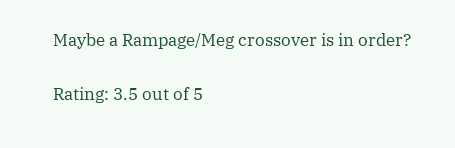Maybe a Rampage/Meg crossover is in order?

Rating: 3.5 out of 5